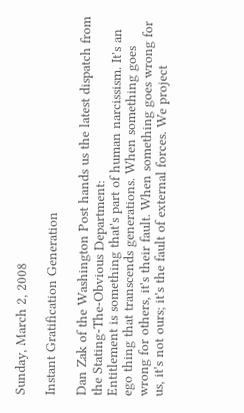Sunday, March 2, 2008

Instant Gratification Generation

Dan Zak of the Washington Post hands us the latest dispatch from the Stating-The-Obvious Department:
Entitlement is something that's part of human narcissism. It's an ego thing that transcends generations. When something goes wrong for others, it's their fault. When something goes wrong for us, it's not ours; it's the fault of external forces. We project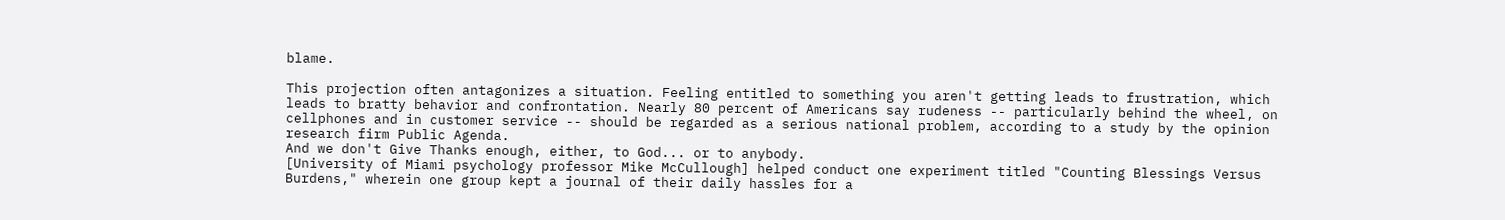blame.

This projection often antagonizes a situation. Feeling entitled to something you aren't getting leads to frustration, which leads to bratty behavior and confrontation. Nearly 80 percent of Americans say rudeness -- particularly behind the wheel, on cellphones and in customer service -- should be regarded as a serious national problem, according to a study by the opinion research firm Public Agenda.
And we don't Give Thanks enough, either, to God... or to anybody.
[University of Miami psychology professor Mike McCullough] helped conduct one experiment titled "Counting Blessings Versus Burdens," wherein one group kept a journal of their daily hassles for a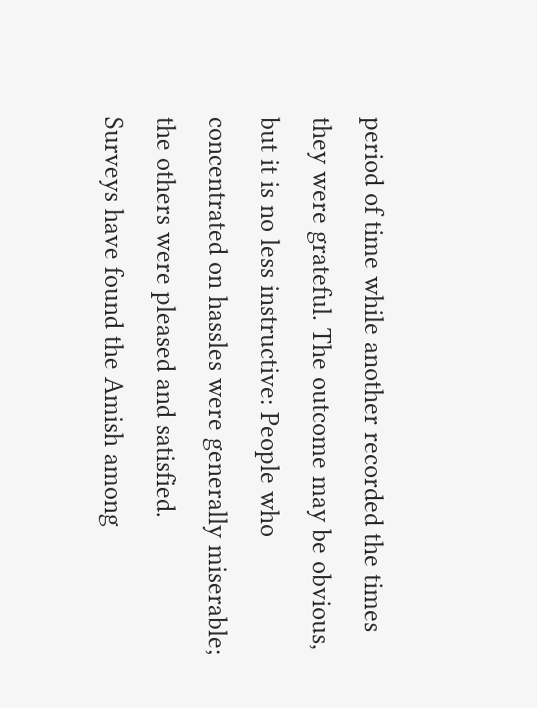period of time while another recorded the times they were grateful. The outcome may be obvious, but it is no less instructive: People who concentrated on hassles were generally miserable; the others were pleased and satisfied.
Surveys have found the Amish among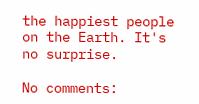the happiest people on the Earth. It's no surprise.

No comments: